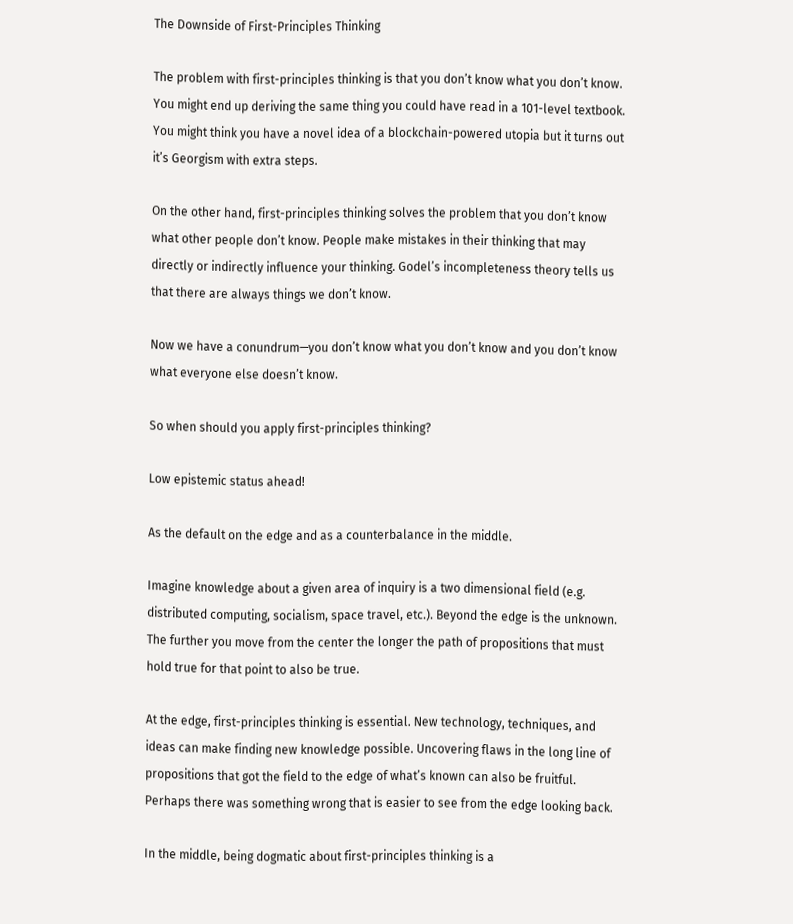The Downside of First-Principles Thinking

The problem with first-principles thinking is that you don’t know what you don’t know. You might end up deriving the same thing you could have read in a 101-level textbook. You might think you have a novel idea of a blockchain-powered utopia but it turns out it’s Georgism with extra steps.

On the other hand, first-principles thinking solves the problem that you don’t know what other people don’t know. People make mistakes in their thinking that may directly or indirectly influence your thinking. Godel’s incompleteness theory tells us that there are always things we don’t know.

Now we have a conundrum—you don’t know what you don’t know and you don’t know what everyone else doesn’t know.

So when should you apply first-principles thinking?

Low epistemic status ahead!

As the default on the edge and as a counterbalance in the middle.

Imagine knowledge about a given area of inquiry is a two dimensional field (e.g. distributed computing, socialism, space travel, etc.). Beyond the edge is the unknown. The further you move from the center the longer the path of propositions that must hold true for that point to also be true.

At the edge, first-principles thinking is essential. New technology, techniques, and ideas can make finding new knowledge possible. Uncovering flaws in the long line of propositions that got the field to the edge of what’s known can also be fruitful. Perhaps there was something wrong that is easier to see from the edge looking back.

In the middle, being dogmatic about first-principles thinking is a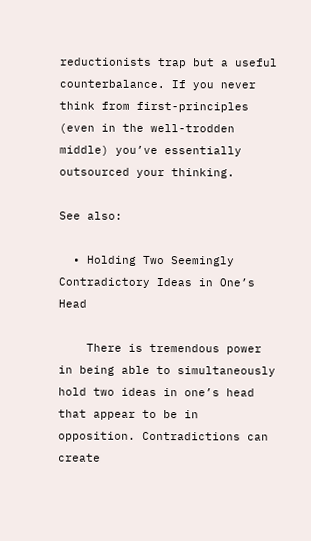reductionists trap but a useful counterbalance. If you never think from first-principles (even in the well-trodden middle) you’ve essentially outsourced your thinking.

See also:

  • Holding Two Seemingly Contradictory Ideas in One’s Head

    There is tremendous power in being able to simultaneously hold two ideas in one’s head that appear to be in opposition. Contradictions can create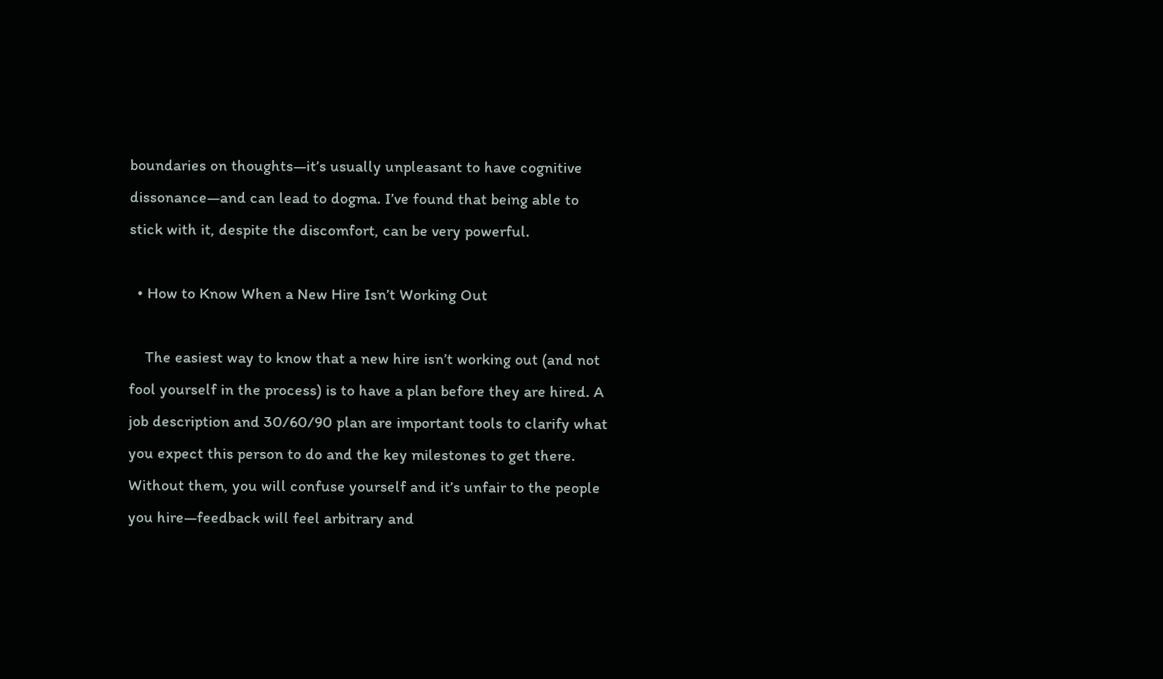boundaries on thoughts—it’s usually unpleasant to have cognitive dissonance—and can lead to dogma. I’ve found that being able to stick with it, despite the discomfort, can be very powerful.

  • How to Know When a New Hire Isn’t Working Out

    The easiest way to know that a new hire isn’t working out (and not fool yourself in the process) is to have a plan before they are hired. A job description and 30/60/90 plan are important tools to clarify what you expect this person to do and the key milestones to get there. Without them, you will confuse yourself and it’s unfair to the people you hire—feedback will feel arbitrary and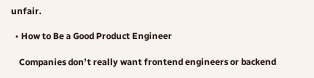unfair.

  • How to Be a Good Product Engineer

    Companies don’t really want frontend engineers or backend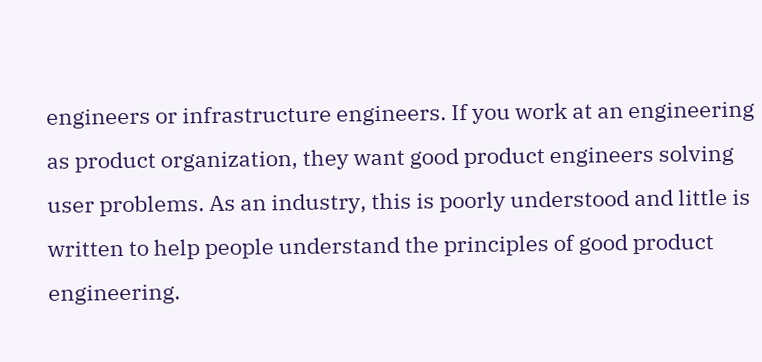engineers or infrastructure engineers. If you work at an engineering as product organization, they want good product engineers solving user problems. As an industry, this is poorly understood and little is written to help people understand the principles of good product engineering.